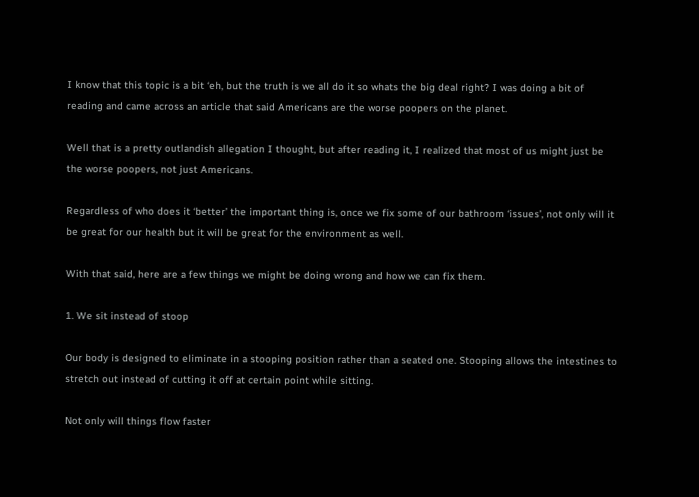I know that this topic is a bit ‘eh, but the truth is we all do it so whats the big deal right? I was doing a bit of reading and came across an article that said Americans are the worse poopers on the planet.

Well that is a pretty outlandish allegation I thought, but after reading it, I realized that most of us might just be the worse poopers, not just Americans.

Regardless of who does it ‘better’ the important thing is, once we fix some of our bathroom ‘issues’, not only will it be great for our health but it will be great for the environment as well.

With that said, here are a few things we might be doing wrong and how we can fix them.

1. We sit instead of stoop

Our body is designed to eliminate in a stooping position rather than a seated one. Stooping allows the intestines to stretch out instead of cutting it off at certain point while sitting.

Not only will things flow faster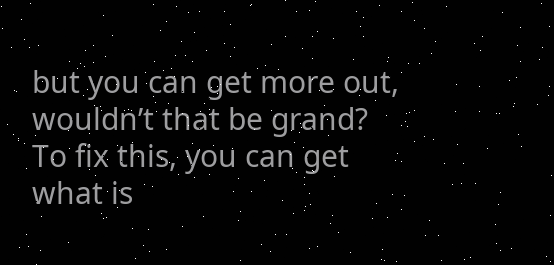but you can get more out, wouldn’t that be grand? To fix this, you can get what is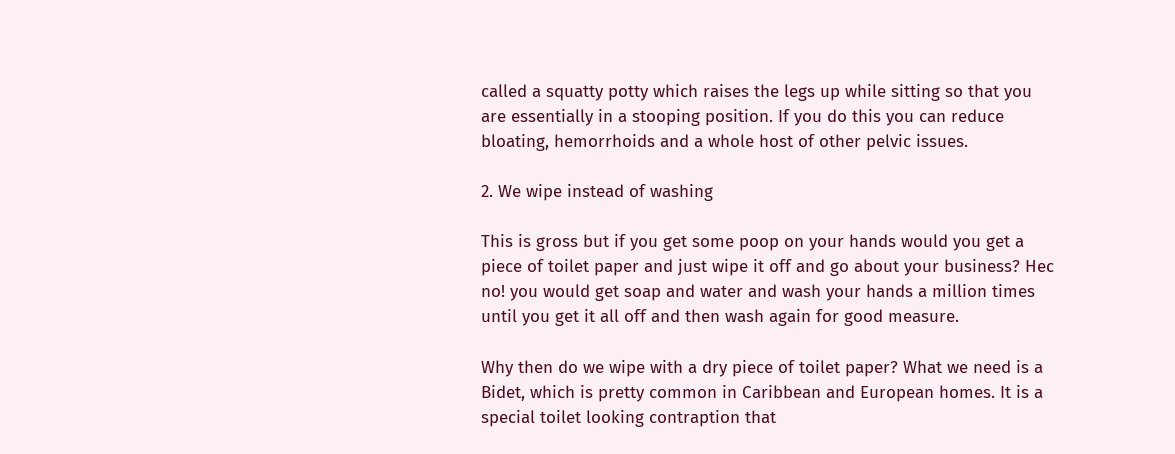called a squatty potty which raises the legs up while sitting so that you are essentially in a stooping position. If you do this you can reduce bloating, hemorrhoids and a whole host of other pelvic issues.

2. We wipe instead of washing

This is gross but if you get some poop on your hands would you get a piece of toilet paper and just wipe it off and go about your business? Hec no! you would get soap and water and wash your hands a million times until you get it all off and then wash again for good measure.

Why then do we wipe with a dry piece of toilet paper? What we need is a Bidet, which is pretty common in Caribbean and European homes. It is a special toilet looking contraption that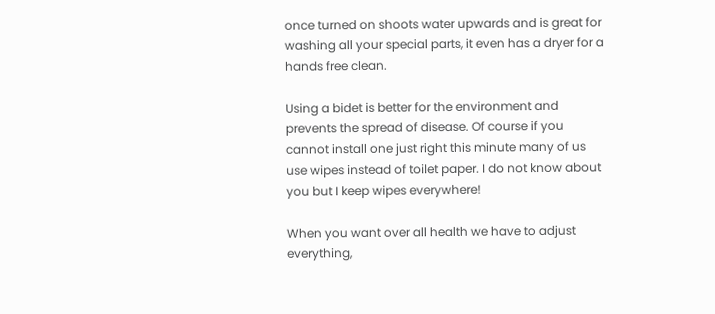once turned on shoots water upwards and is great for washing all your special parts, it even has a dryer for a hands free clean.

Using a bidet is better for the environment and prevents the spread of disease. Of course if you cannot install one just right this minute many of us use wipes instead of toilet paper. I do not know about you but I keep wipes everywhere!

When you want over all health we have to adjust everything,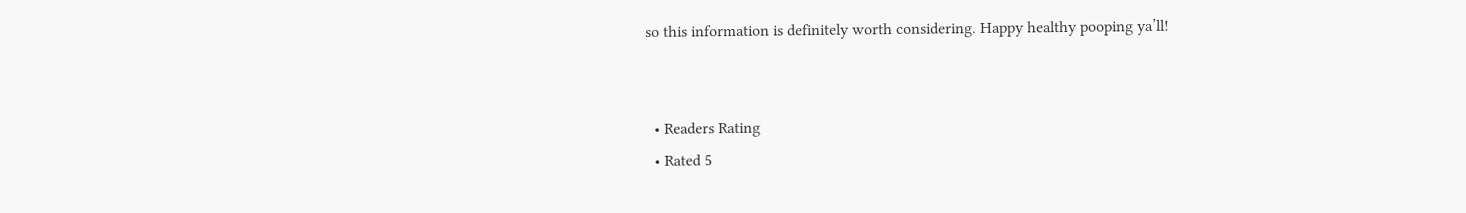so this information is definitely worth considering. Happy healthy pooping ya’ll!


  • Readers Rating
  • Rated 5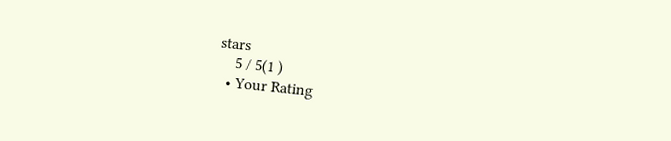stars
    5 / 5(1 )
  • Your Rating